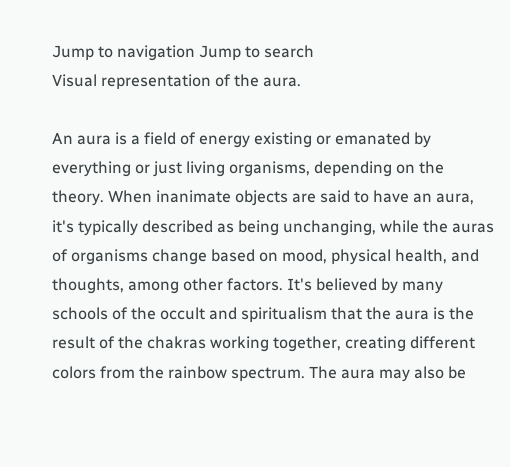Jump to navigation Jump to search
Visual representation of the aura.

An aura is a field of energy existing or emanated by everything or just living organisms, depending on the theory. When inanimate objects are said to have an aura, it's typically described as being unchanging, while the auras of organisms change based on mood, physical health, and thoughts, among other factors. It's believed by many schools of the occult and spiritualism that the aura is the result of the chakras working together, creating different colors from the rainbow spectrum. The aura may also be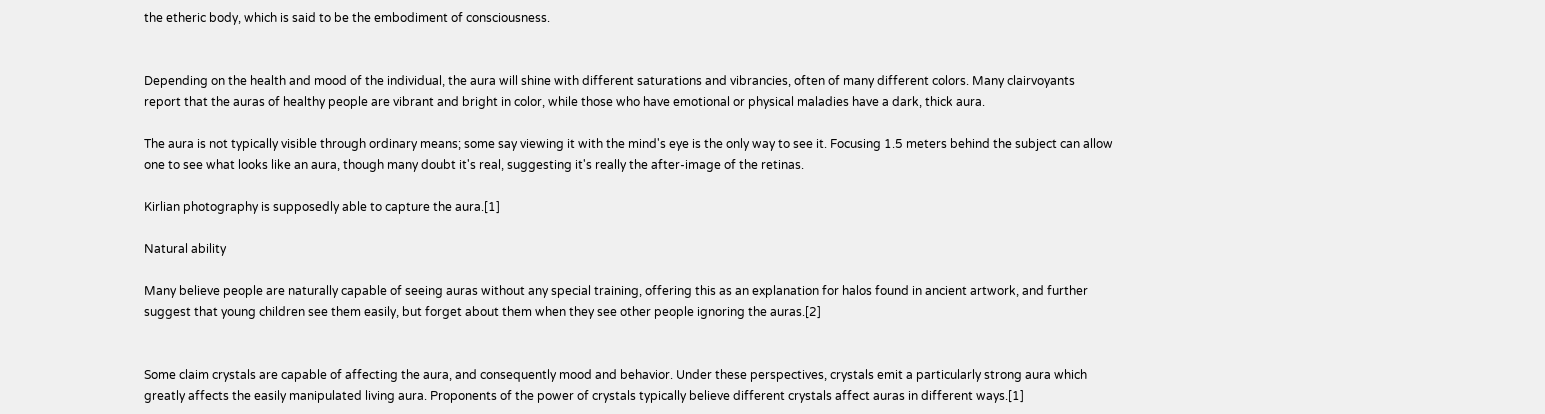the etheric body, which is said to be the embodiment of consciousness.


Depending on the health and mood of the individual, the aura will shine with different saturations and vibrancies, often of many different colors. Many clairvoyants report that the auras of healthy people are vibrant and bright in color, while those who have emotional or physical maladies have a dark, thick aura.

The aura is not typically visible through ordinary means; some say viewing it with the mind's eye is the only way to see it. Focusing 1.5 meters behind the subject can allow one to see what looks like an aura, though many doubt it's real, suggesting it's really the after-image of the retinas.

Kirlian photography is supposedly able to capture the aura.[1]

Natural ability

Many believe people are naturally capable of seeing auras without any special training, offering this as an explanation for halos found in ancient artwork, and further suggest that young children see them easily, but forget about them when they see other people ignoring the auras.[2]


Some claim crystals are capable of affecting the aura, and consequently mood and behavior. Under these perspectives, crystals emit a particularly strong aura which greatly affects the easily manipulated living aura. Proponents of the power of crystals typically believe different crystals affect auras in different ways.[1]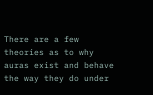There are a few theories as to why auras exist and behave the way they do under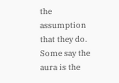the assumption that they do. Some say the aura is the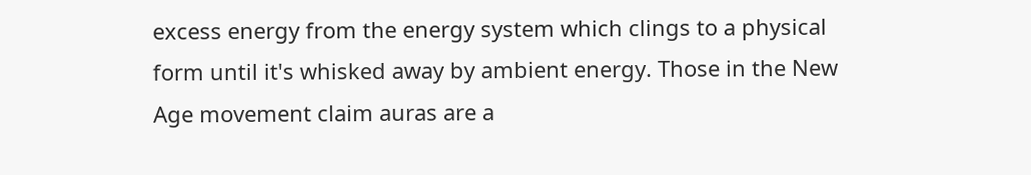excess energy from the energy system which clings to a physical form until it's whisked away by ambient energy. Those in the New Age movement claim auras are a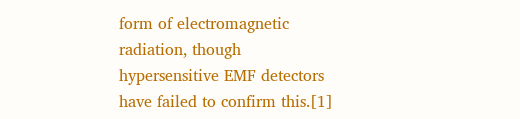form of electromagnetic radiation, though hypersensitive EMF detectors have failed to confirm this.[1]